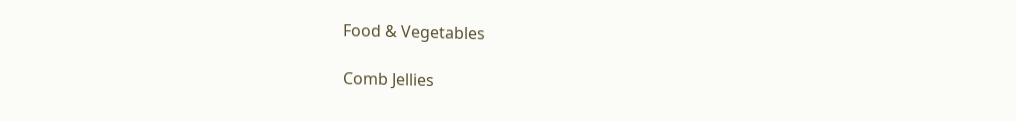Food & Vegetables

Comb Jellies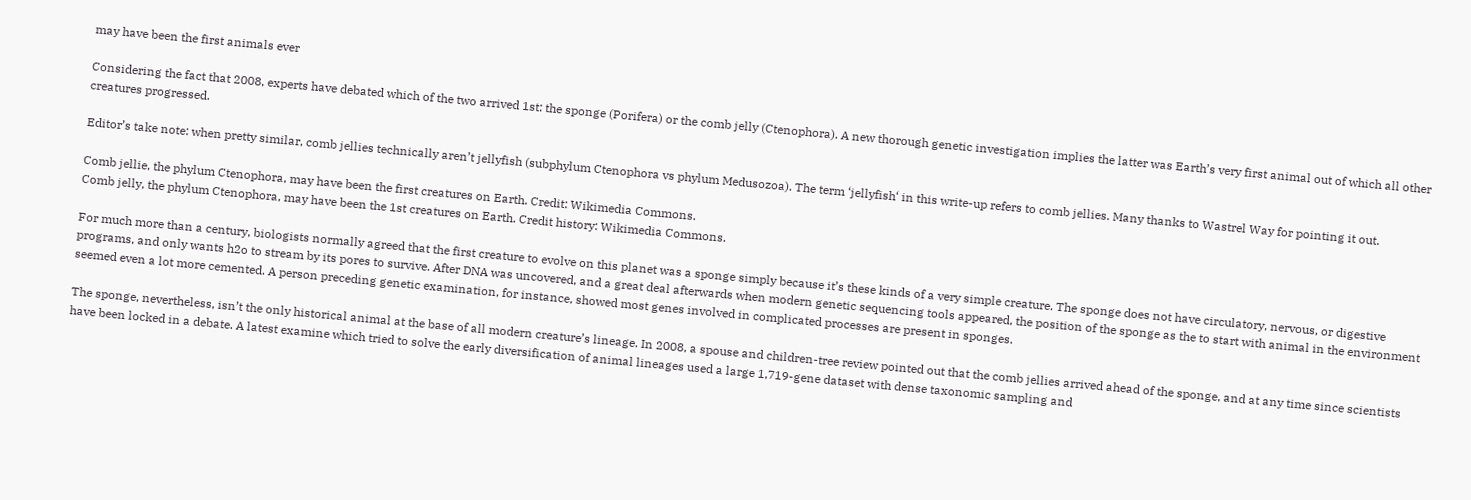may have been the first animals ever

Considering the fact that 2008, experts have debated which of the two arrived 1st: the sponge (Porifera) or the comb jelly (Ctenophora). A new thorough genetic investigation implies the latter was Earth’s very first animal out of which all other creatures progressed.

Editor’s take note: when pretty similar, comb jellies technically aren’t jellyfish (subphylum Ctenophora vs phylum Medusozoa). The term ‘jellyfish‘ in this write-up refers to comb jellies. Many thanks to Wastrel Way for pointing it out.

Comb jellie, the phylum Ctenophora, may have been the first creatures on Earth. Credit: Wikimedia Commons.
Comb jelly, the phylum Ctenophora, may have been the 1st creatures on Earth. Credit history: Wikimedia Commons.

For much more than a century, biologists normally agreed that the first creature to evolve on this planet was a sponge simply because it’s these kinds of a very simple creature. The sponge does not have circulatory, nervous, or digestive programs, and only wants h2o to stream by its pores to survive. After DNA was uncovered, and a great deal afterwards when modern genetic sequencing tools appeared, the position of the sponge as the to start with animal in the environment seemed even a lot more cemented. A person preceding genetic examination, for instance, showed most genes involved in complicated processes are present in sponges.

The sponge, nevertheless, isn’t the only historical animal at the base of all modern creature’s lineage. In 2008, a spouse and children-tree review pointed out that the comb jellies arrived ahead of the sponge, and at any time since scientists have been locked in a debate. A latest examine which tried to solve the early diversification of animal lineages used a large 1,719-gene dataset with dense taxonomic sampling and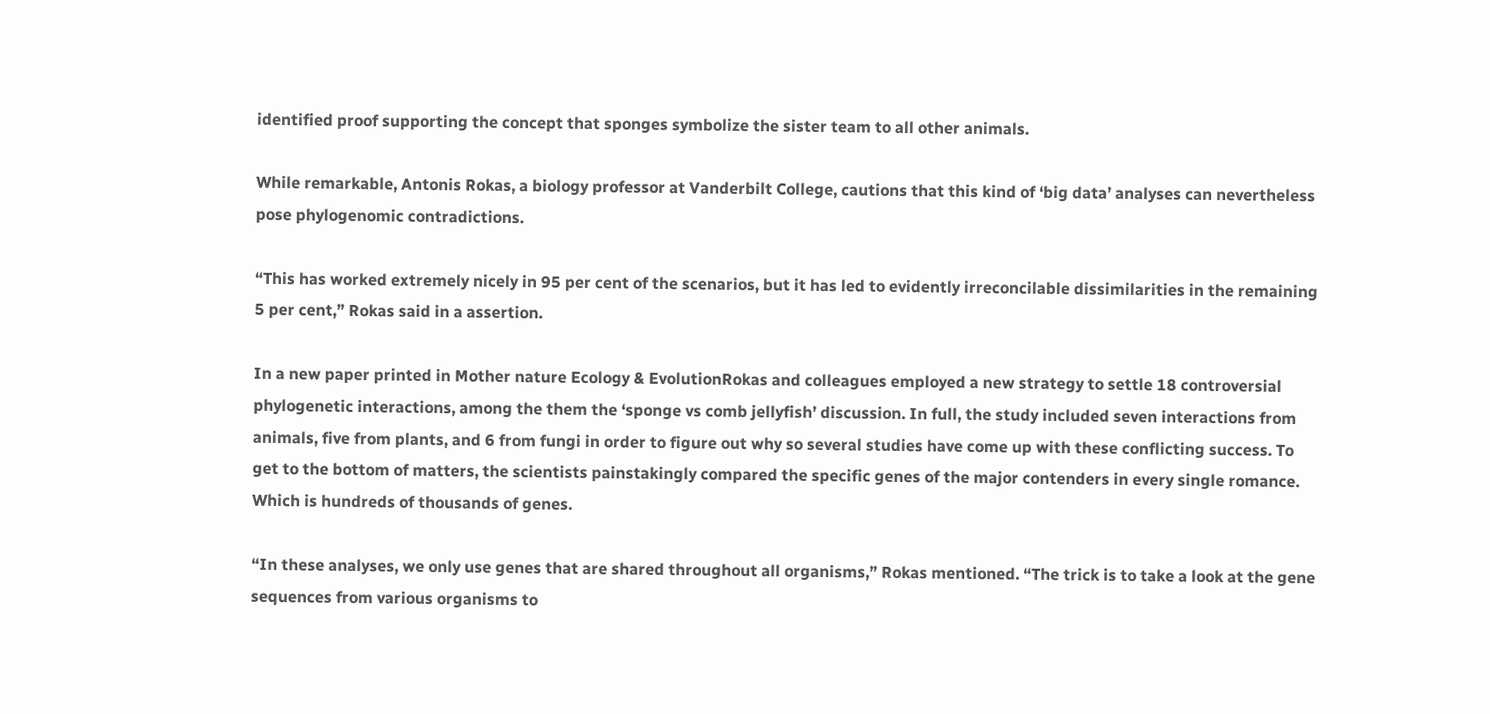identified proof supporting the concept that sponges symbolize the sister team to all other animals.

While remarkable, Antonis Rokas, a biology professor at Vanderbilt College, cautions that this kind of ‘big data’ analyses can nevertheless pose phylogenomic contradictions.

“This has worked extremely nicely in 95 per cent of the scenarios, but it has led to evidently irreconcilable dissimilarities in the remaining 5 per cent,” Rokas said in a assertion.

In a new paper printed in Mother nature Ecology & EvolutionRokas and colleagues employed a new strategy to settle 18 controversial phylogenetic interactions, among the them the ‘sponge vs comb jellyfish’ discussion. In full, the study included seven interactions from animals, five from plants, and 6 from fungi in order to figure out why so several studies have come up with these conflicting success. To get to the bottom of matters, the scientists painstakingly compared the specific genes of the major contenders in every single romance. Which is hundreds of thousands of genes.

“In these analyses, we only use genes that are shared throughout all organisms,” Rokas mentioned. “The trick is to take a look at the gene sequences from various organisms to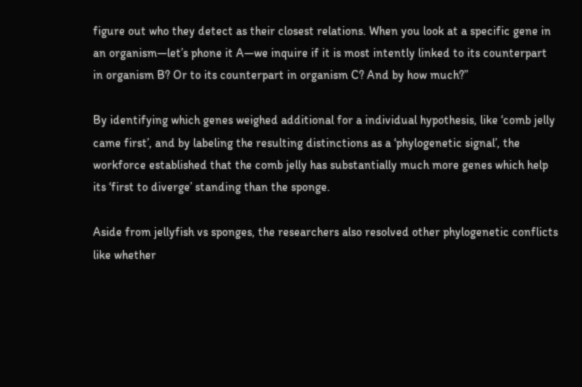figure out who they detect as their closest relations. When you look at a specific gene in an organism—let’s phone it A—we inquire if it is most intently linked to its counterpart in organism B? Or to its counterpart in organism C? And by how much?”

By identifying which genes weighed additional for a individual hypothesis, like ‘comb jelly came first’, and by labeling the resulting distinctions as a ‘phylogenetic signal’, the workforce established that the comb jelly has substantially much more genes which help its ‘first to diverge’ standing than the sponge.

Aside from jellyfish vs sponges, the researchers also resolved other phylogenetic conflicts like whether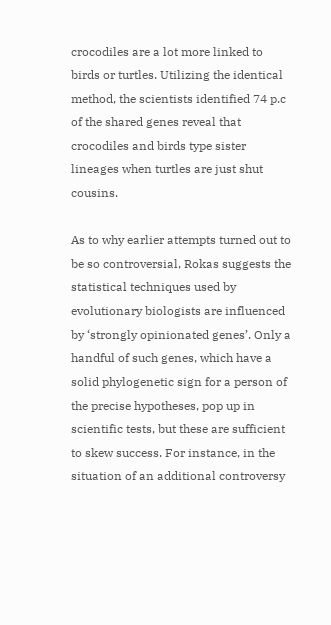crocodiles are a lot more linked to birds or turtles. Utilizing the identical method, the scientists identified 74 p.c of the shared genes reveal that crocodiles and birds type sister lineages when turtles are just shut cousins.

As to why earlier attempts turned out to be so controversial, Rokas suggests the statistical techniques used by evolutionary biologists are influenced by ‘strongly opinionated genes’. Only a handful of such genes, which have a solid phylogenetic sign for a person of the precise hypotheses, pop up in scientific tests, but these are sufficient to skew success. For instance, in the situation of an additional controversy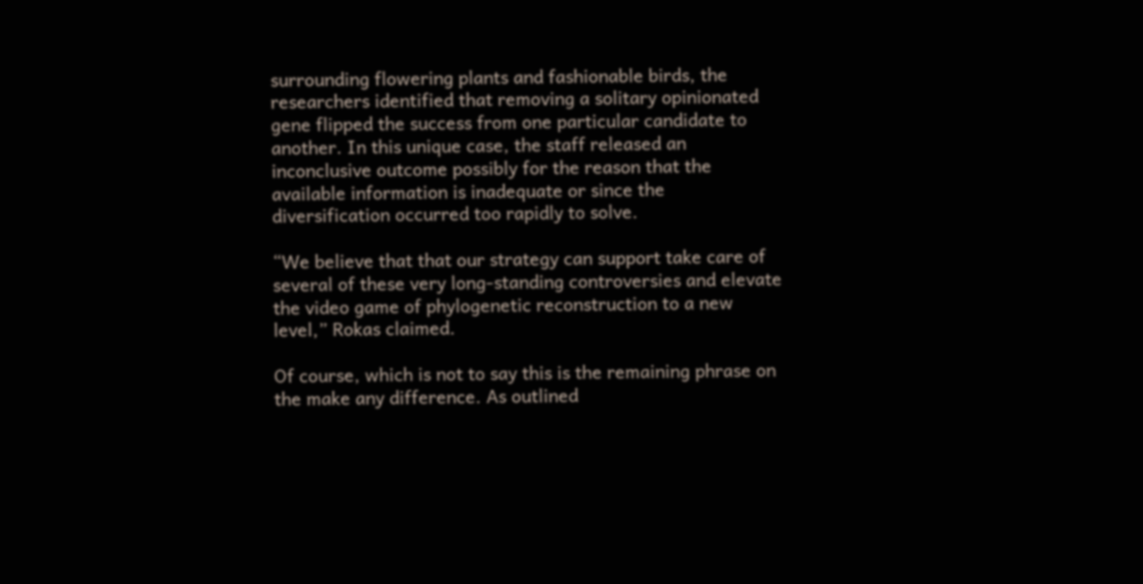surrounding flowering plants and fashionable birds, the researchers identified that removing a solitary opinionated gene flipped the success from one particular candidate to another. In this unique case, the staff released an inconclusive outcome possibly for the reason that the available information is inadequate or since the diversification occurred too rapidly to solve.

“We believe that that our strategy can support take care of several of these very long-standing controversies and elevate the video game of phylogenetic reconstruction to a new level,” Rokas claimed.

Of course, which is not to say this is the remaining phrase on the make any difference. As outlined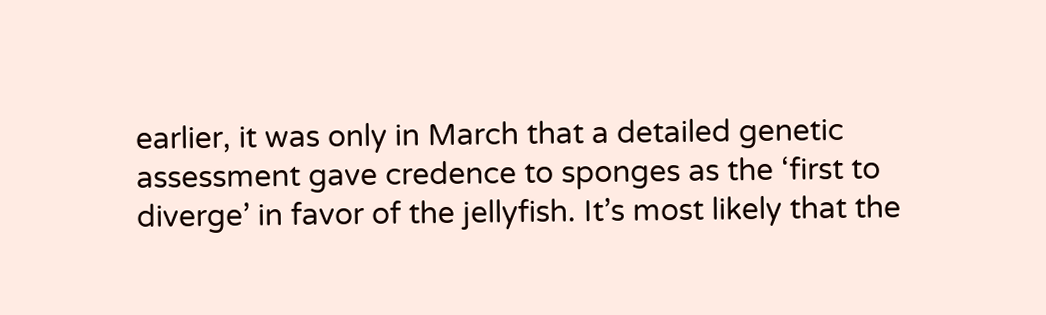earlier, it was only in March that a detailed genetic assessment gave credence to sponges as the ‘first to diverge’ in favor of the jellyfish. It’s most likely that the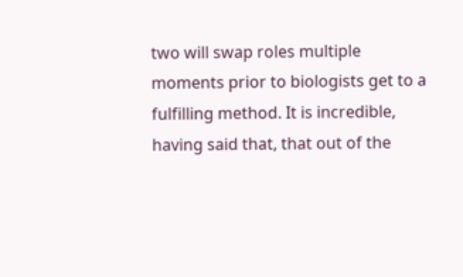two will swap roles multiple moments prior to biologists get to a fulfilling method. It is incredible, having said that, that out of the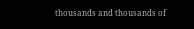thousands and thousands of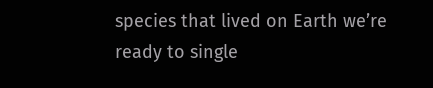species that lived on Earth we’re ready to single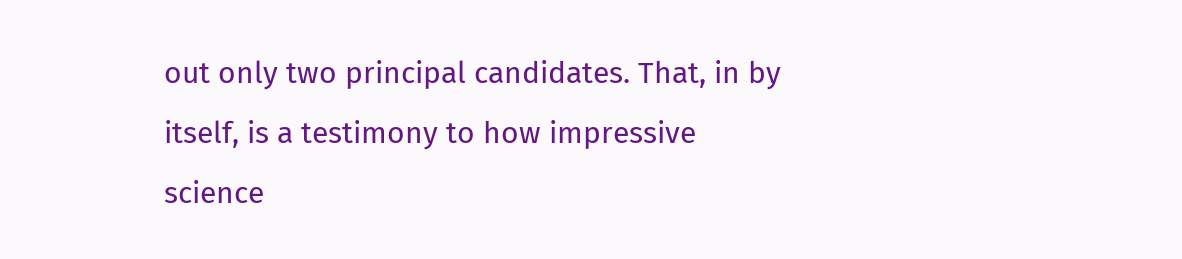out only two principal candidates. That, in by itself, is a testimony to how impressive science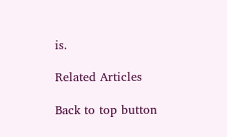is.

Related Articles

Back to top button